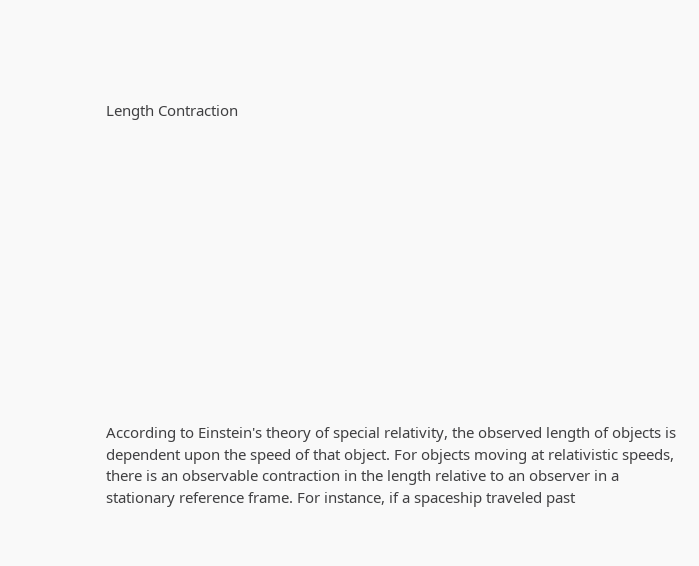Length Contraction














According to Einstein's theory of special relativity, the observed length of objects is dependent upon the speed of that object. For objects moving at relativistic speeds, there is an observable contraction in the length relative to an observer in a stationary reference frame. For instance, if a spaceship traveled past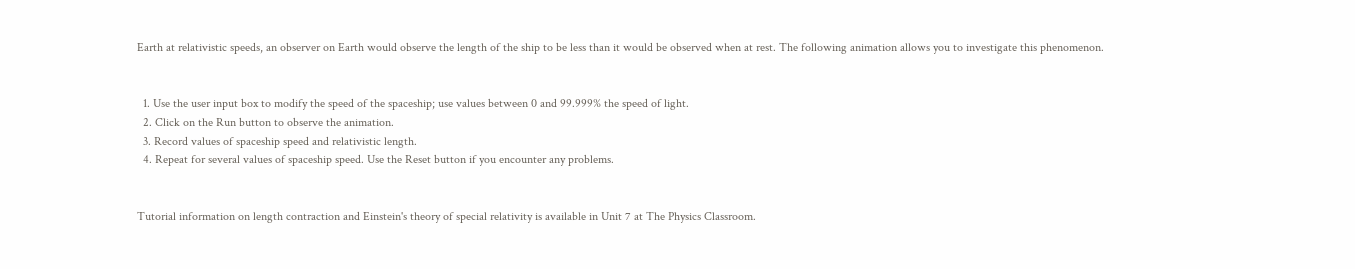Earth at relativistic speeds, an observer on Earth would observe the length of the ship to be less than it would be observed when at rest. The following animation allows you to investigate this phenomenon.


  1. Use the user input box to modify the speed of the spaceship; use values between 0 and 99.999% the speed of light.
  2. Click on the Run button to observe the animation.
  3. Record values of spaceship speed and relativistic length.
  4. Repeat for several values of spaceship speed. Use the Reset button if you encounter any problems.


Tutorial information on length contraction and Einstein's theory of special relativity is available in Unit 7 at The Physics Classroom.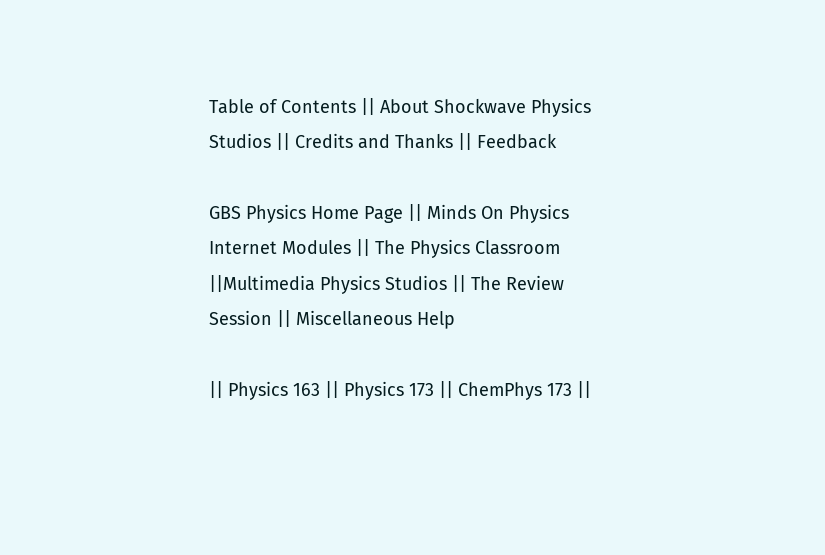Table of Contents || About Shockwave Physics Studios || Credits and Thanks || Feedback

GBS Physics Home Page || Minds On Physics Internet Modules || The Physics Classroom ||Multimedia Physics Studios || The Review Session || Miscellaneous Help

|| Physics 163 || Physics 173 || ChemPhys 173 ||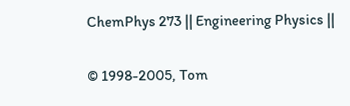ChemPhys 273 || Engineering Physics ||


© 1998-2005, Tom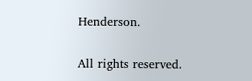Henderson.

All rights reserved.